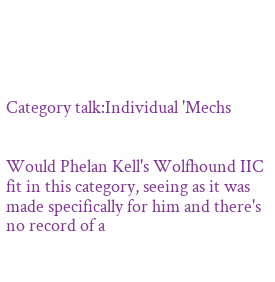Category talk:Individual 'Mechs


Would Phelan Kell's Wolfhound IIC fit in this category, seeing as it was made specifically for him and there's no record of a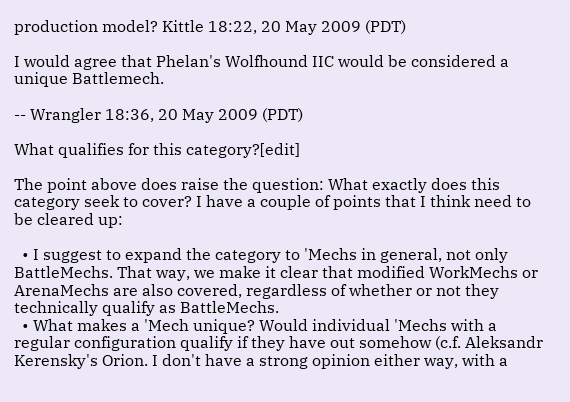production model? Kittle 18:22, 20 May 2009 (PDT)

I would agree that Phelan's Wolfhound IIC would be considered a unique Battlemech.

-- Wrangler 18:36, 20 May 2009 (PDT)

What qualifies for this category?[edit]

The point above does raise the question: What exactly does this category seek to cover? I have a couple of points that I think need to be cleared up:

  • I suggest to expand the category to 'Mechs in general, not only BattleMechs. That way, we make it clear that modified WorkMechs or ArenaMechs are also covered, regardless of whether or not they technically qualify as BattleMechs.
  • What makes a 'Mech unique? Would individual 'Mechs with a regular configuration qualify if they have out somehow (c.f. Aleksandr Kerensky's Orion. I don't have a strong opinion either way, with a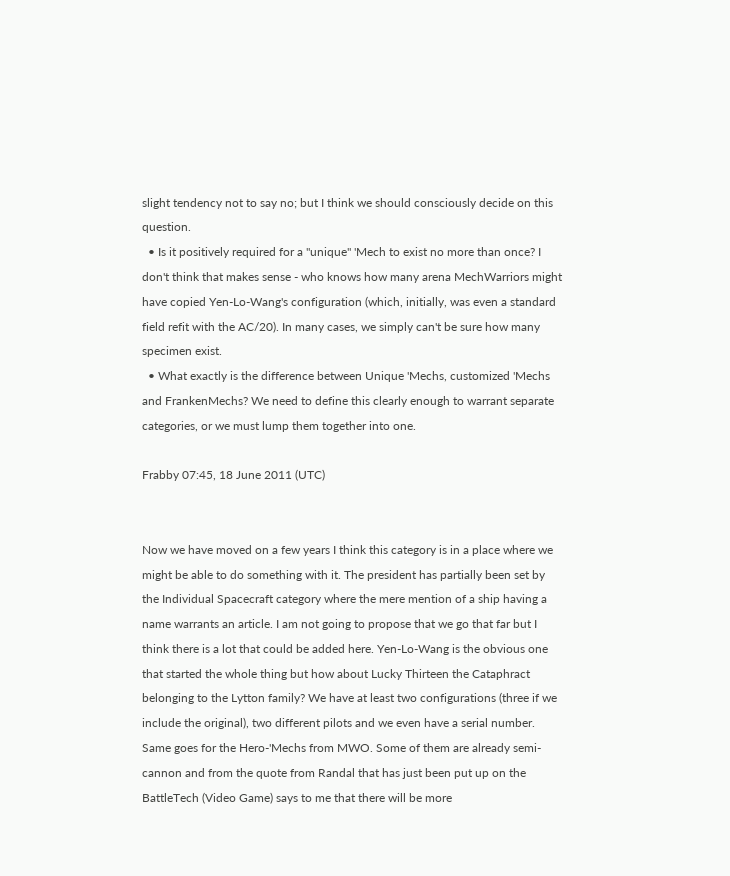slight tendency not to say no; but I think we should consciously decide on this question.
  • Is it positively required for a "unique" 'Mech to exist no more than once? I don't think that makes sense - who knows how many arena MechWarriors might have copied Yen-Lo-Wang's configuration (which, initially, was even a standard field refit with the AC/20). In many cases, we simply can't be sure how many specimen exist.
  • What exactly is the difference between Unique 'Mechs, customized 'Mechs and FrankenMechs? We need to define this clearly enough to warrant separate categories, or we must lump them together into one.

Frabby 07:45, 18 June 2011 (UTC)


Now we have moved on a few years I think this category is in a place where we might be able to do something with it. The president has partially been set by the Individual Spacecraft category where the mere mention of a ship having a name warrants an article. I am not going to propose that we go that far but I think there is a lot that could be added here. Yen-Lo-Wang is the obvious one that started the whole thing but how about Lucky Thirteen the Cataphract belonging to the Lytton family? We have at least two configurations (three if we include the original), two different pilots and we even have a serial number. Same goes for the Hero-'Mechs from MWO. Some of them are already semi-cannon and from the quote from Randal that has just been put up on the BattleTech (Video Game) says to me that there will be more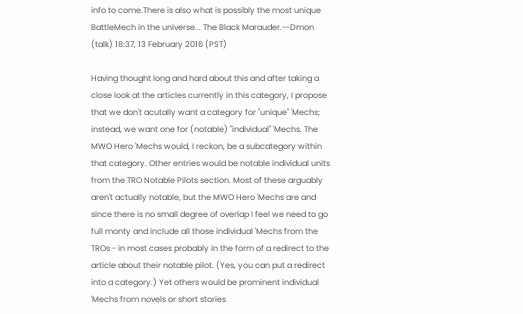info to come.There is also what is possibly the most unique BattleMech in the universe... The Black Marauder.--Dmon (talk) 18:37, 13 February 2016 (PST)

Having thought long and hard about this and after taking a close look at the articles currently in this category, I propose that we don't acutally want a category for "unique" 'Mechs; instead, we want one for (notable) "individual" 'Mechs. The MWO Hero 'Mechs would, I reckon, be a subcategory within that category. Other entries would be notable individual units from the TRO Notable Pilots section. Most of these arguably aren't actually notable, but the MWO Hero 'Mechs are and since there is no small degree of overlap I feel we need to go full monty and include all those individual 'Mechs from the TROs - in most cases probably in the form of a redirect to the article about their notable pilot. (Yes, you can put a redirect into a category.) Yet others would be prominent individual 'Mechs from novels or short stories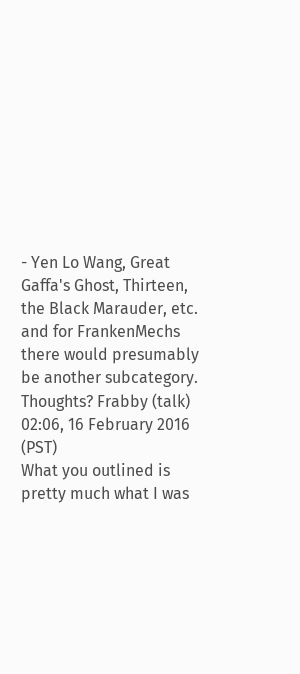- Yen Lo Wang, Great Gaffa's Ghost, Thirteen, the Black Marauder, etc. and for FrankenMechs there would presumably be another subcategory. Thoughts? Frabby (talk) 02:06, 16 February 2016 (PST)
What you outlined is pretty much what I was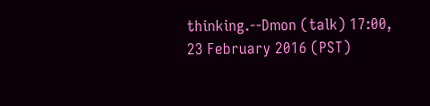thinking.--Dmon (talk) 17:00, 23 February 2016 (PST)